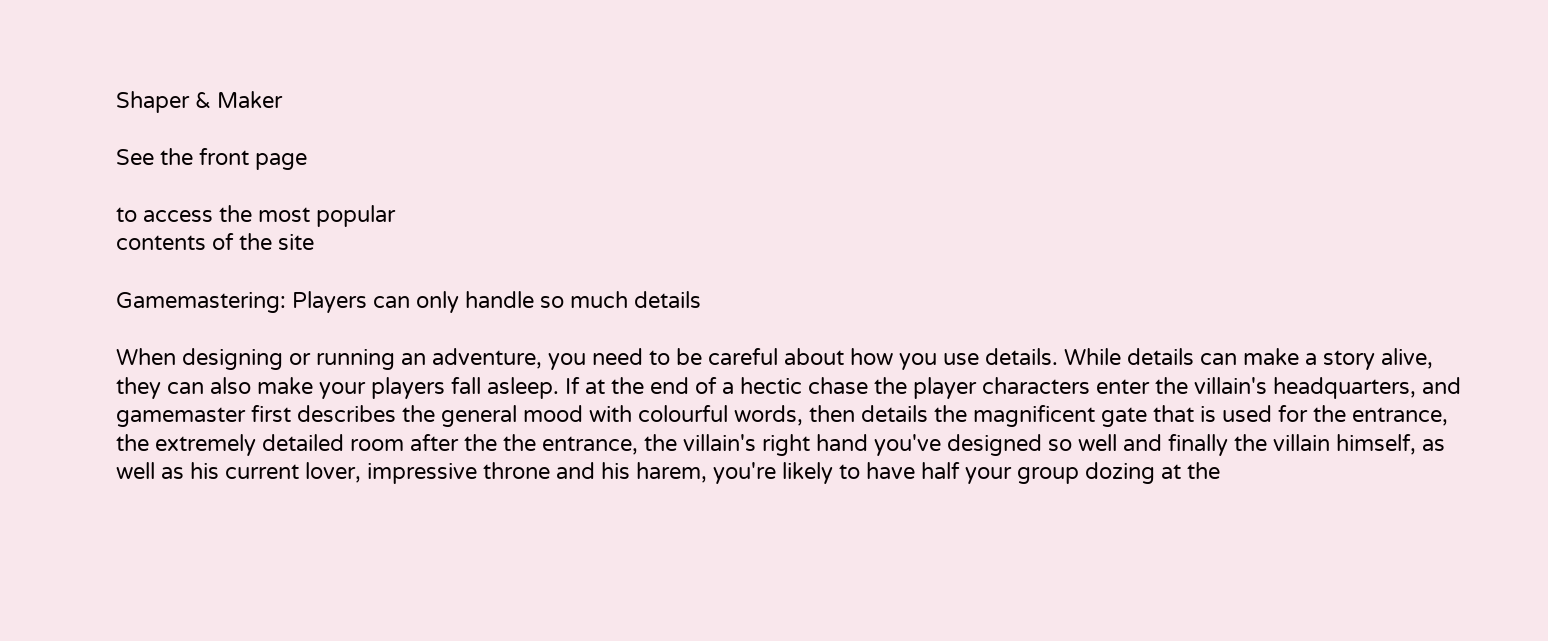Shaper & Maker

See the front page

to access the most popular
contents of the site

Gamemastering: Players can only handle so much details

When designing or running an adventure, you need to be careful about how you use details. While details can make a story alive, they can also make your players fall asleep. If at the end of a hectic chase the player characters enter the villain's headquarters, and gamemaster first describes the general mood with colourful words, then details the magnificent gate that is used for the entrance, the extremely detailed room after the the entrance, the villain's right hand you've designed so well and finally the villain himself, as well as his current lover, impressive throne and his harem, you're likely to have half your group dozing at the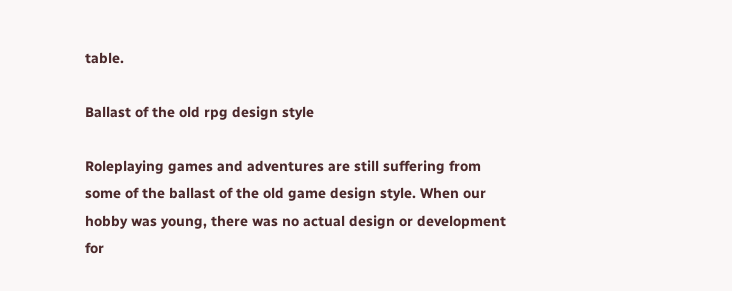table.

Ballast of the old rpg design style

Roleplaying games and adventures are still suffering from some of the ballast of the old game design style. When our hobby was young, there was no actual design or development for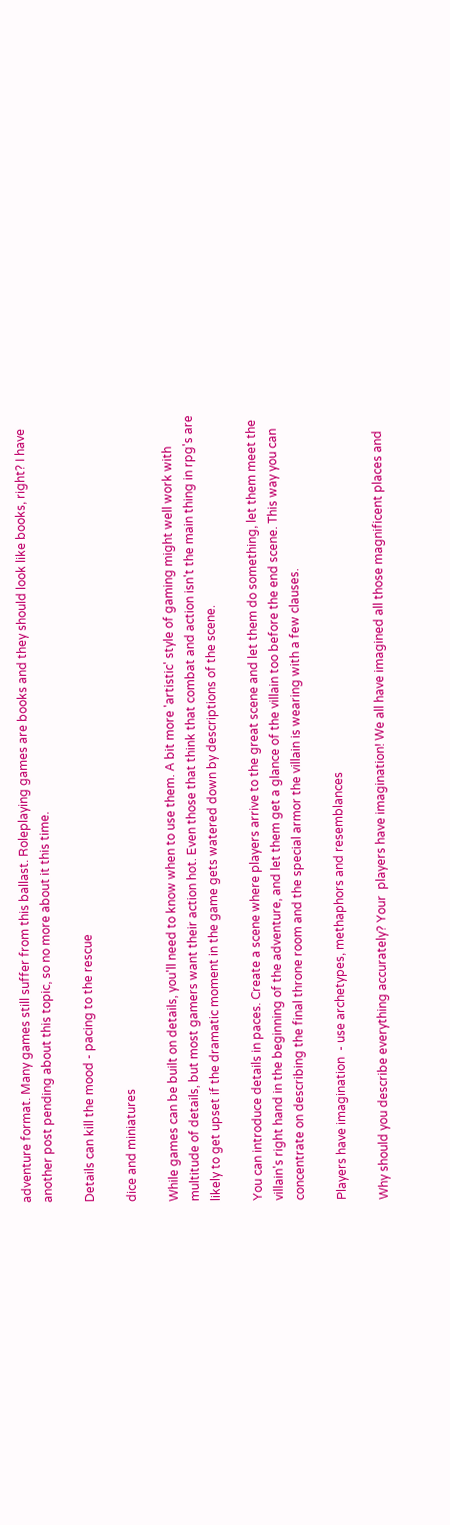adventure format. Many games still suffer from this ballast. Roleplaying games are books and they should look like books, right? I have another post pending about this topic, so no more about it this time.

Details can kill the mood - pacing to the rescue

dice and miniatures

While games can be built on details, you'll need to know when to use them. A bit more 'artistic' style of gaming might well work with multitude of details, but most gamers want their action hot. Even those that think that combat and action isn't the main thing in rpg's are likely to get upset if the dramatic moment in the game gets watered down by descriptions of the scene.

You can introduce details in paces. Create a scene where players arrive to the great scene and let them do something, let them meet the villain's right hand in the beginning of the adventure, and let them get a glance of the villain too before the end scene. This way you can concentrate on describing the final throne room and the special armor the villain is wearing with a few clauses.

Players have imagination  - use archetypes, methaphors and resemblances

Why should you describe everything accurately? Your  players have imagination! We all have imagined all those magnificent places and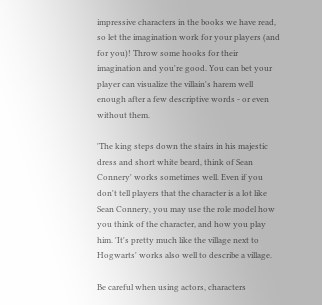impressive characters in the books we have read, so let the imagination work for your players (and for you)! Throw some hooks for their imagination and you're good. You can bet your player can visualize the villain's harem well enough after a few descriptive words - or even without them.

'The king steps down the stairs in his majestic dress and short white beard, think of Sean Connery' works sometimes well. Even if you don't tell players that the character is a lot like Sean Connery, you may use the role model how you think of the character, and how you play him. 'It's pretty much like the village next to Hogwarts' works also well to describe a village.

Be careful when using actors, characters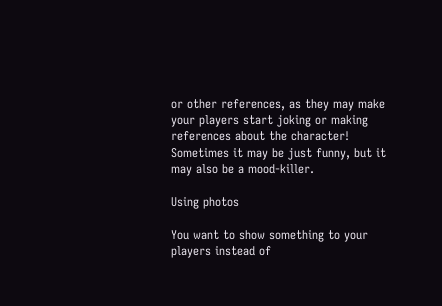or other references, as they may make your players start joking or making references about the character! Sometimes it may be just funny, but it may also be a mood-killer.

Using photos

You want to show something to your players instead of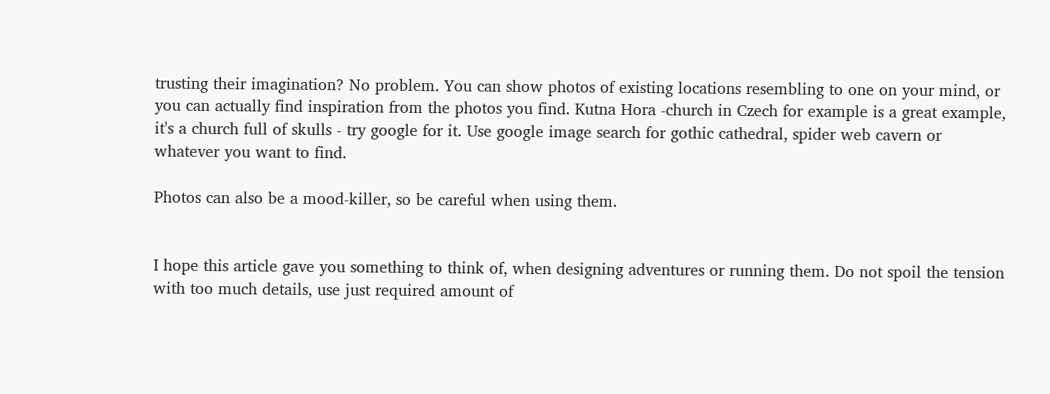trusting their imagination? No problem. You can show photos of existing locations resembling to one on your mind, or you can actually find inspiration from the photos you find. Kutna Hora -church in Czech for example is a great example, it's a church full of skulls - try google for it. Use google image search for gothic cathedral, spider web cavern or whatever you want to find.

Photos can also be a mood-killer, so be careful when using them.


I hope this article gave you something to think of, when designing adventures or running them. Do not spoil the tension with too much details, use just required amount of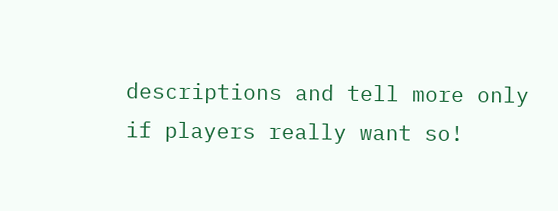descriptions and tell more only if players really want so!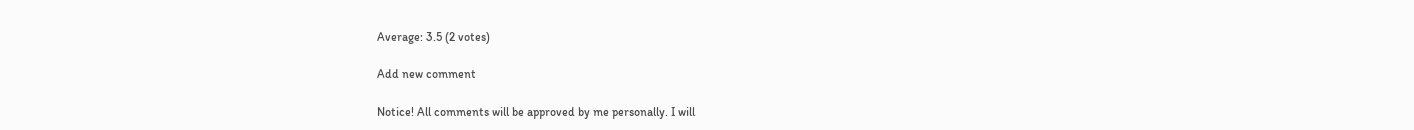Average: 3.5 (2 votes)

Add new comment

Notice! All comments will be approved by me personally. I will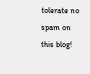tolerate no spam on this blog!